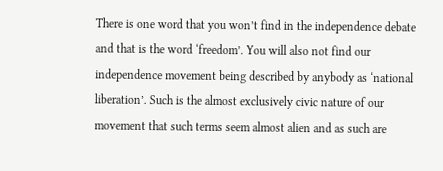There is one word that you won’t find in the independence debate and that is the word ‘freedom’. You will also not find our independence movement being described by anybody as ‘national liberation’. Such is the almost exclusively civic nature of our movement that such terms seem almost alien and as such are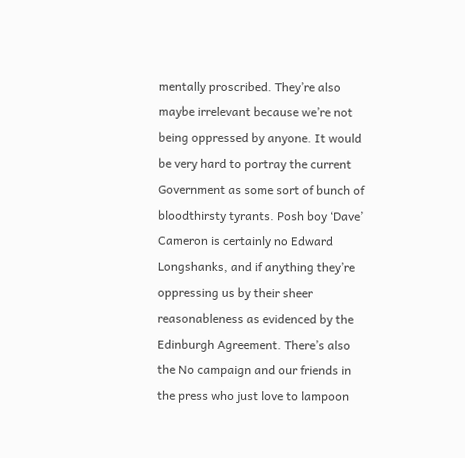mentally proscribed. They’re also maybe irrelevant because we’re not being oppressed by anyone. It would be very hard to portray the current Government as some sort of bunch of bloodthirsty tyrants. Posh boy ‘Dave’ Cameron is certainly no Edward Longshanks, and if anything they’re oppressing us by their sheer reasonableness as evidenced by the Edinburgh Agreement. There’s also the No campaign and our friends in the press who just love to lampoon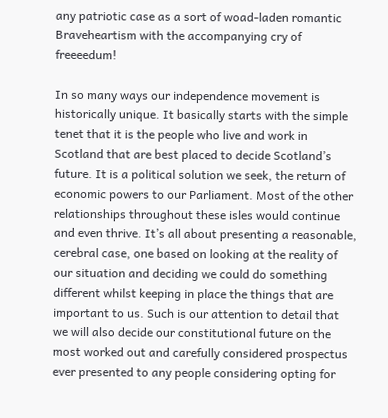any patriotic case as a sort of woad-laden romantic Braveheartism with the accompanying cry of freeeedum!

In so many ways our independence movement is historically unique. It basically starts with the simple tenet that it is the people who live and work in Scotland that are best placed to decide Scotland’s future. It is a political solution we seek, the return of economic powers to our Parliament. Most of the other relationships throughout these isles would continue and even thrive. It’s all about presenting a reasonable, cerebral case, one based on looking at the reality of our situation and deciding we could do something different whilst keeping in place the things that are important to us. Such is our attention to detail that we will also decide our constitutional future on the most worked out and carefully considered prospectus ever presented to any people considering opting for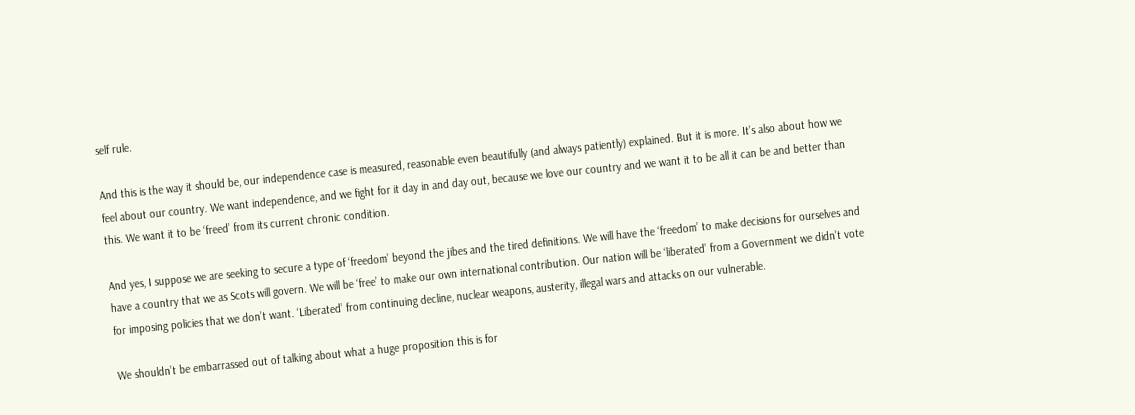self rule.

And this is the way it should be, our independence case is measured, reasonable even beautifully (and always patiently) explained. But it is more. It’s also about how we feel about our country. We want independence, and we fight for it day in and day out, because we love our country and we want it to be all it can be and better than this. We want it to be ‘freed’ from its current chronic condition.

And yes, I suppose we are seeking to secure a type of ‘freedom’ beyond the jibes and the tired definitions. We will have the ‘freedom’ to make decisions for ourselves and have a country that we as Scots will govern. We will be ‘free’ to make our own international contribution. Our nation will be ‘liberated’ from a Government we didn’t vote for imposing policies that we don’t want. ‘Liberated’ from continuing decline, nuclear weapons, austerity, illegal wars and attacks on our vulnerable.

We shouldn’t be embarrassed out of talking about what a huge proposition this is for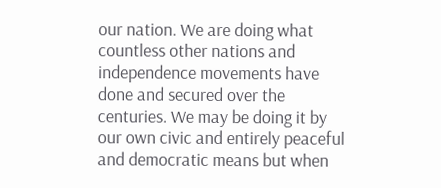our nation. We are doing what countless other nations and independence movements have done and secured over the centuries. We may be doing it by our own civic and entirely peaceful and democratic means but when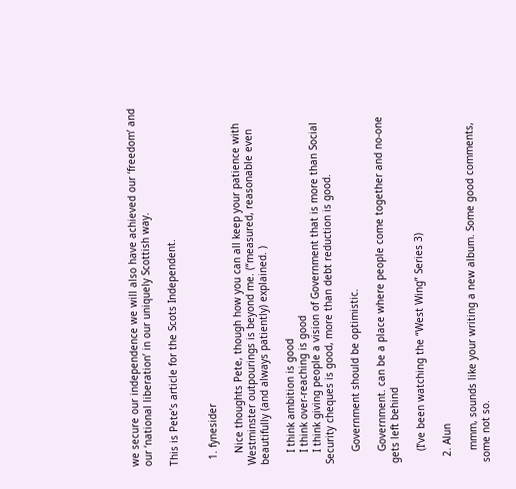we secure our independence we will also have achieved our ‘freedom’ and our ‘national liberation’ in our uniquely Scottish way.

This is Pete’s article for the Scots Independent.


  1. fynesider

    Nice thoughts Pete, though how you can all keep your patience with Westminster outpourings is beyond me. (“measured, reasonable even beautifully (and always patiently) explained. )

    I think ambition is good
    I think over-reaching is good
    I think giving people a vision of Government that is more than Social Security cheques is good, more than debt reduction is good.

    Government should be optimistic.

    Government. can be a place where people come together and no-one gets left behind

    (I’ve been watching the “West Wing” Series 3)

  2. Alun

    mmm, sounds like your writing a new album. Some good comments, some not so.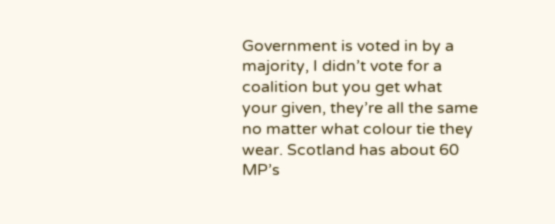Government is voted in by a majority, I didn’t vote for a coalition but you get what your given, they’re all the same no matter what colour tie they wear. Scotland has about 60 MP’s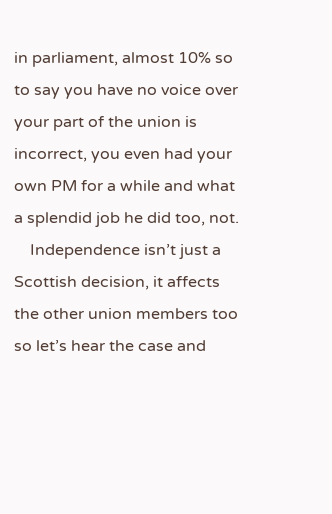in parliament, almost 10% so to say you have no voice over your part of the union is incorrect, you even had your own PM for a while and what a splendid job he did too, not.
    Independence isn’t just a Scottish decision, it affects the other union members too so let’s hear the case and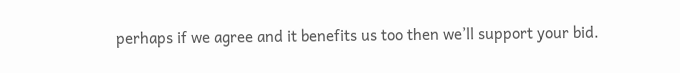perhaps if we agree and it benefits us too then we’ll support your bid.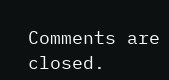Comments are closed.